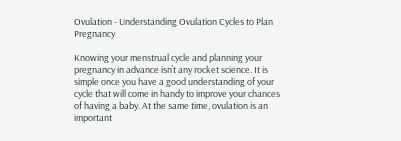Ovulation - Understanding Ovulation Cycles to Plan Pregnancy

Knowing your menstrual cycle and planning your pregnancy in advance isn’t any rocket science. It is simple once you have a good understanding of your cycle that will come in handy to improve your chances of having a baby. At the same time, ovulation is an important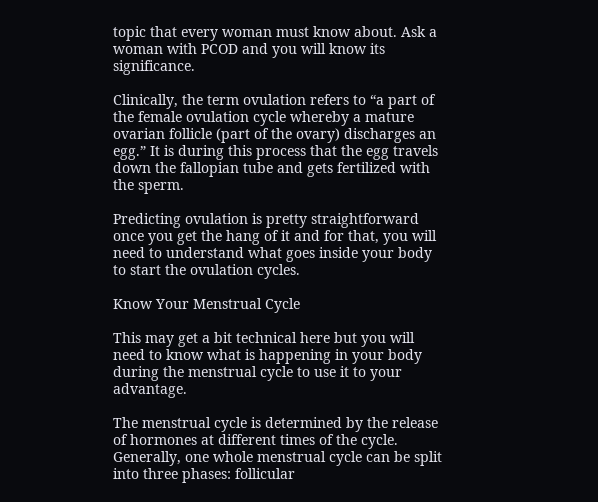topic that every woman must know about. Ask a woman with PCOD and you will know its significance.

Clinically, the term ovulation refers to “a part of the female ovulation cycle whereby a mature ovarian follicle (part of the ovary) discharges an egg.” It is during this process that the egg travels down the fallopian tube and gets fertilized with the sperm.

Predicting ovulation is pretty straightforward once you get the hang of it and for that, you will need to understand what goes inside your body to start the ovulation cycles.

Know Your Menstrual Cycle

This may get a bit technical here but you will need to know what is happening in your body during the menstrual cycle to use it to your advantage.

The menstrual cycle is determined by the release of hormones at different times of the cycle. Generally, one whole menstrual cycle can be split into three phases: follicular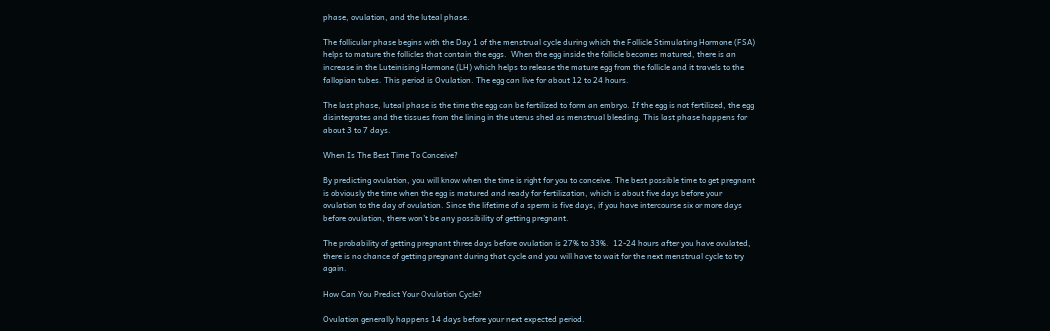phase, ovulation, and the luteal phase.

The follicular phase begins with the Day 1 of the menstrual cycle during which the Follicle Stimulating Hormone (FSA) helps to mature the follicles that contain the eggs.  When the egg inside the follicle becomes matured, there is an increase in the Luteinising Hormone (LH) which helps to release the mature egg from the follicle and it travels to the fallopian tubes. This period is Ovulation. The egg can live for about 12 to 24 hours.

The last phase, luteal phase is the time the egg can be fertilized to form an embryo. If the egg is not fertilized, the egg disintegrates and the tissues from the lining in the uterus shed as menstrual bleeding. This last phase happens for about 3 to 7 days.

When Is The Best Time To Conceive?

By predicting ovulation, you will know when the time is right for you to conceive. The best possible time to get pregnant is obviously the time when the egg is matured and ready for fertilization, which is about five days before your ovulation to the day of ovulation. Since the lifetime of a sperm is five days, if you have intercourse six or more days before ovulation, there won’t be any possibility of getting pregnant.

The probability of getting pregnant three days before ovulation is 27% to 33%.  12-24 hours after you have ovulated, there is no chance of getting pregnant during that cycle and you will have to wait for the next menstrual cycle to try again.

How Can You Predict Your Ovulation Cycle?

Ovulation generally happens 14 days before your next expected period.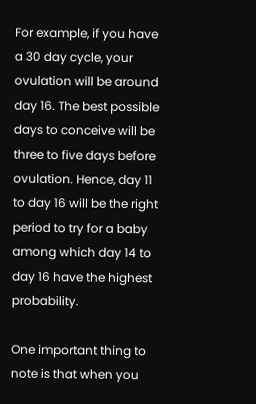For example, if you have a 30 day cycle, your ovulation will be around day 16. The best possible days to conceive will be three to five days before ovulation. Hence, day 11 to day 16 will be the right period to try for a baby among which day 14 to day 16 have the highest probability.

One important thing to note is that when you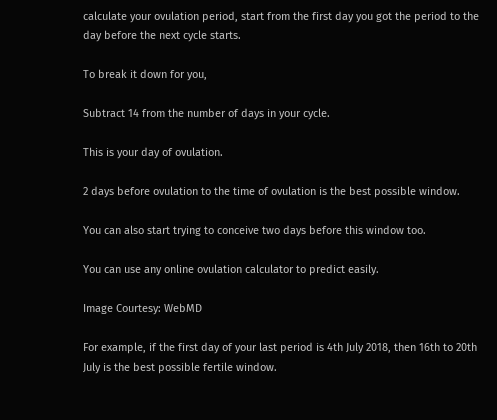calculate your ovulation period, start from the first day you got the period to the day before the next cycle starts.

To break it down for you,

Subtract 14 from the number of days in your cycle.

This is your day of ovulation.

2 days before ovulation to the time of ovulation is the best possible window.

You can also start trying to conceive two days before this window too.

You can use any online ovulation calculator to predict easily.

Image Courtesy: WebMD

For example, if the first day of your last period is 4th July 2018, then 16th to 20th July is the best possible fertile window.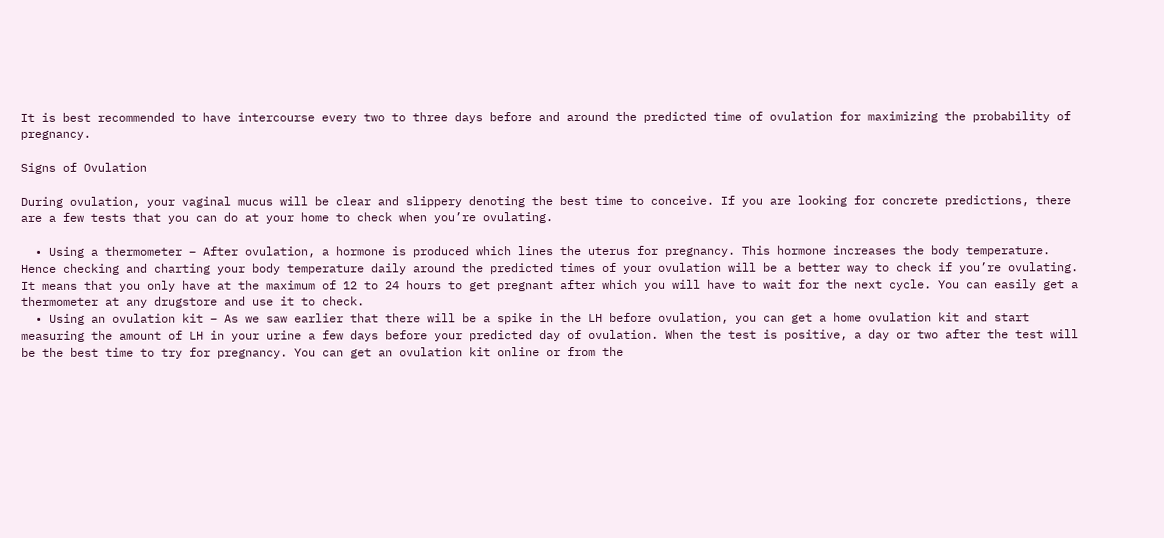It is best recommended to have intercourse every two to three days before and around the predicted time of ovulation for maximizing the probability of pregnancy.

Signs of Ovulation

During ovulation, your vaginal mucus will be clear and slippery denoting the best time to conceive. If you are looking for concrete predictions, there are a few tests that you can do at your home to check when you’re ovulating.

  • Using a thermometer – After ovulation, a hormone is produced which lines the uterus for pregnancy. This hormone increases the body temperature. Hence checking and charting your body temperature daily around the predicted times of your ovulation will be a better way to check if you’re ovulating. It means that you only have at the maximum of 12 to 24 hours to get pregnant after which you will have to wait for the next cycle. You can easily get a thermometer at any drugstore and use it to check.
  • Using an ovulation kit – As we saw earlier that there will be a spike in the LH before ovulation, you can get a home ovulation kit and start measuring the amount of LH in your urine a few days before your predicted day of ovulation. When the test is positive, a day or two after the test will be the best time to try for pregnancy. You can get an ovulation kit online or from the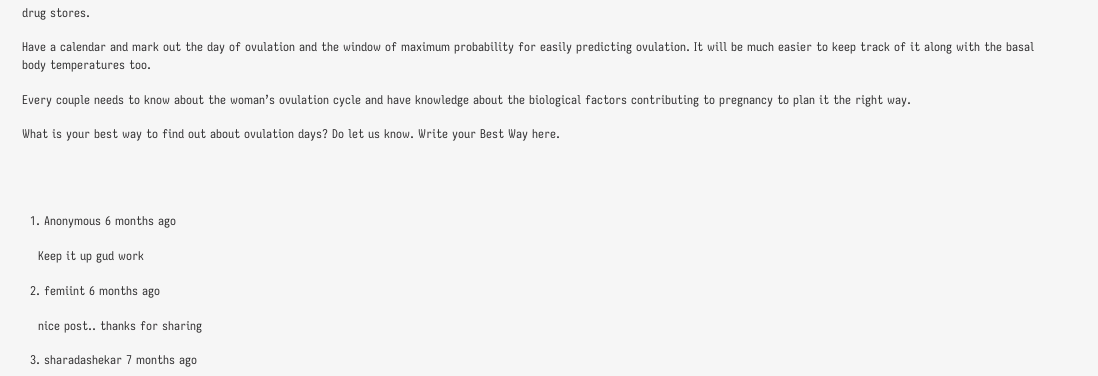drug stores.

Have a calendar and mark out the day of ovulation and the window of maximum probability for easily predicting ovulation. It will be much easier to keep track of it along with the basal body temperatures too.

Every couple needs to know about the woman’s ovulation cycle and have knowledge about the biological factors contributing to pregnancy to plan it the right way.

What is your best way to find out about ovulation days? Do let us know. Write your Best Way here.




  1. Anonymous 6 months ago

    Keep it up gud work

  2. femiint 6 months ago

    nice post.. thanks for sharing

  3. sharadashekar 7 months ago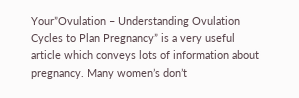Your”Ovulation – Understanding Ovulation Cycles to Plan Pregnancy” is a very useful article which conveys lots of information about pregnancy. Many women’s don’t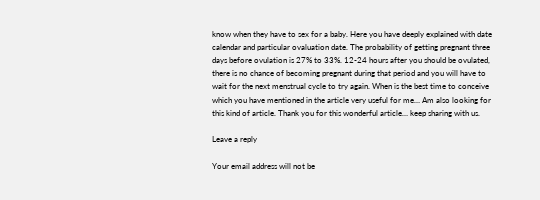know when they have to sex for a baby. Here you have deeply explained with date calendar and particular ovaluation date. The probability of getting pregnant three days before ovulation is 27% to 33%. 12-24 hours after you should be ovulated, there is no chance of becoming pregnant during that period and you will have to wait for the next menstrual cycle to try again. When is the best time to conceive which you have mentioned in the article very useful for me… Am also looking for this kind of article. Thank you for this wonderful article… keep sharing with us.

Leave a reply

Your email address will not be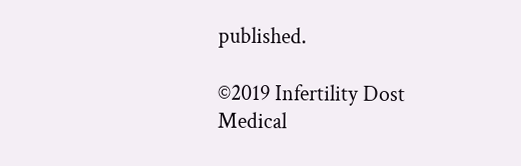published.

©2019 Infertility Dost  Medical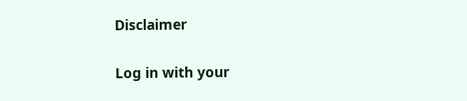Disclaimer

Log in with your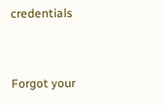credentials


Forgot your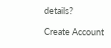details?

Create Account